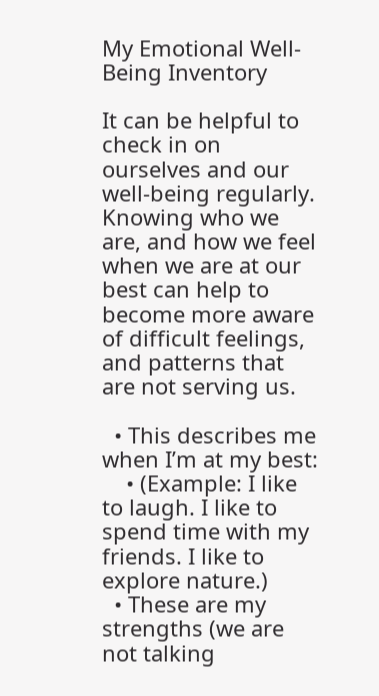My Emotional Well-Being Inventory

It can be helpful to check in on ourselves and our well-being regularly. Knowing who we are, and how we feel when we are at our best can help to become more aware of difficult feelings, and patterns that are not serving us.

  • This describes me when I’m at my best:
    • (Example: I like to laugh. I like to spend time with my friends. I like to explore nature.)
  • These are my strengths (we are not talking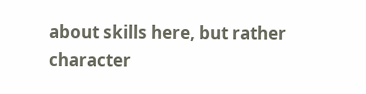about skills here, but rather character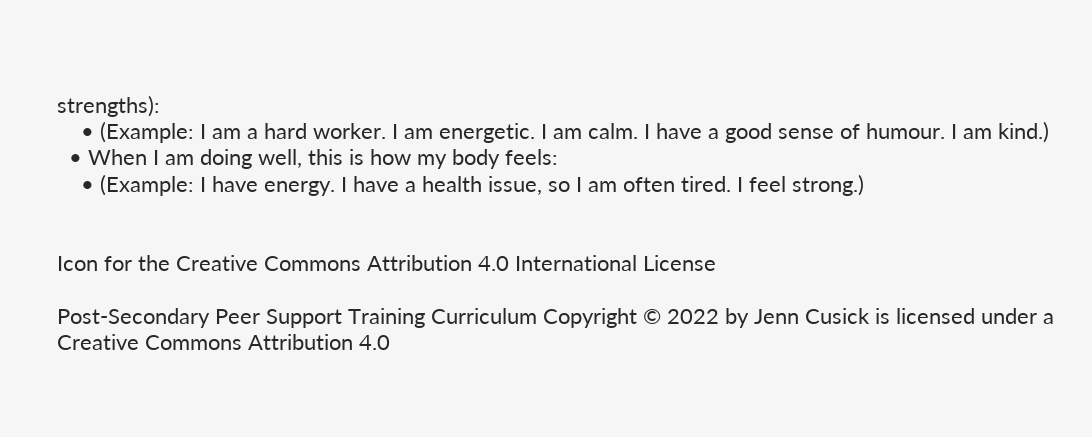strengths):
    • (Example: I am a hard worker. I am energetic. I am calm. I have a good sense of humour. I am kind.)
  • When I am doing well, this is how my body feels:
    • (Example: I have energy. I have a health issue, so I am often tired. I feel strong.)


Icon for the Creative Commons Attribution 4.0 International License

Post-Secondary Peer Support Training Curriculum Copyright © 2022 by Jenn Cusick is licensed under a Creative Commons Attribution 4.0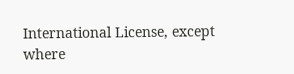International License, except where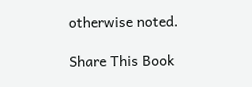otherwise noted.

Share This Book